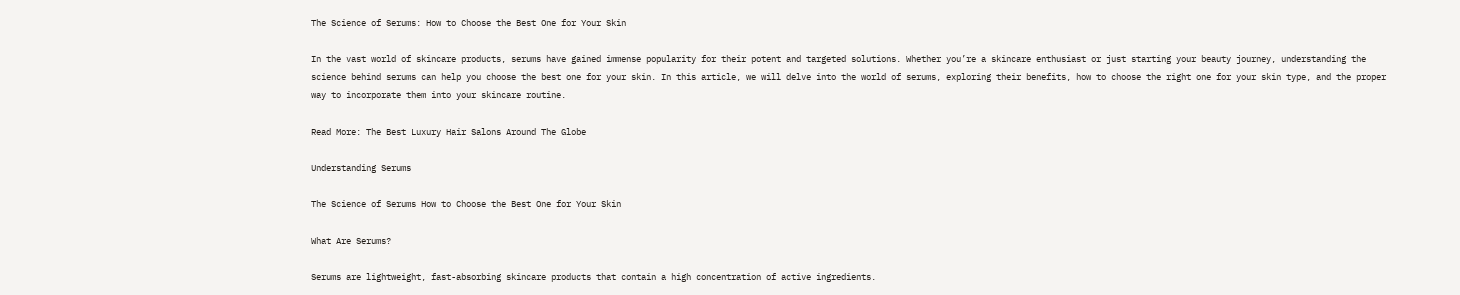The Science of Serums: How to Choose the Best One for Your Skin

In the vast world of skincare products, serums have gained immense popularity for their potent and targeted solutions. Whether you’re a skincare enthusiast or just starting your beauty journey, understanding the science behind serums can help you choose the best one for your skin. In this article, we will delve into the world of serums, exploring their benefits, how to choose the right one for your skin type, and the proper way to incorporate them into your skincare routine.

Read More: The Best Luxury Hair Salons Around The Globe

Understanding Serums

The Science of Serums How to Choose the Best One for Your Skin

What Are Serums?

Serums are lightweight, fast-absorbing skincare products that contain a high concentration of active ingredients.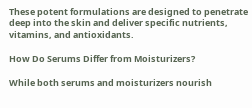These potent formulations are designed to penetrate deep into the skin and deliver specific nutrients, vitamins, and antioxidants.

How Do Serums Differ from Moisturizers?

While both serums and moisturizers nourish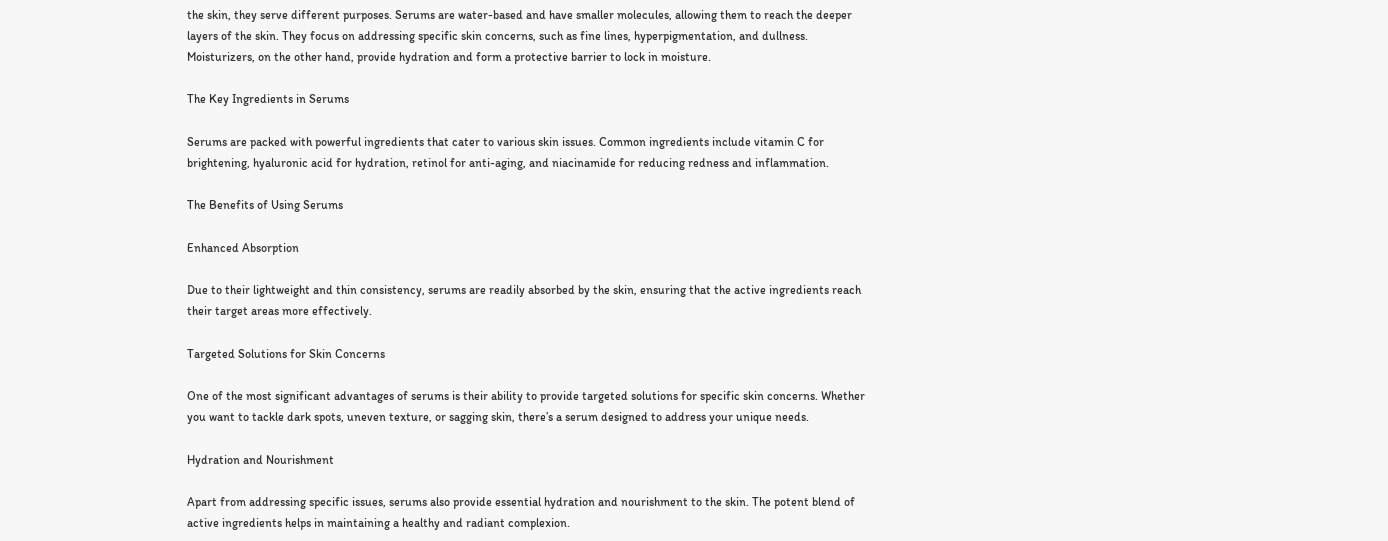the skin, they serve different purposes. Serums are water-based and have smaller molecules, allowing them to reach the deeper layers of the skin. They focus on addressing specific skin concerns, such as fine lines, hyperpigmentation, and dullness. Moisturizers, on the other hand, provide hydration and form a protective barrier to lock in moisture.

The Key Ingredients in Serums

Serums are packed with powerful ingredients that cater to various skin issues. Common ingredients include vitamin C for brightening, hyaluronic acid for hydration, retinol for anti-aging, and niacinamide for reducing redness and inflammation.

The Benefits of Using Serums

Enhanced Absorption

Due to their lightweight and thin consistency, serums are readily absorbed by the skin, ensuring that the active ingredients reach their target areas more effectively.

Targeted Solutions for Skin Concerns

One of the most significant advantages of serums is their ability to provide targeted solutions for specific skin concerns. Whether you want to tackle dark spots, uneven texture, or sagging skin, there’s a serum designed to address your unique needs.

Hydration and Nourishment

Apart from addressing specific issues, serums also provide essential hydration and nourishment to the skin. The potent blend of active ingredients helps in maintaining a healthy and radiant complexion.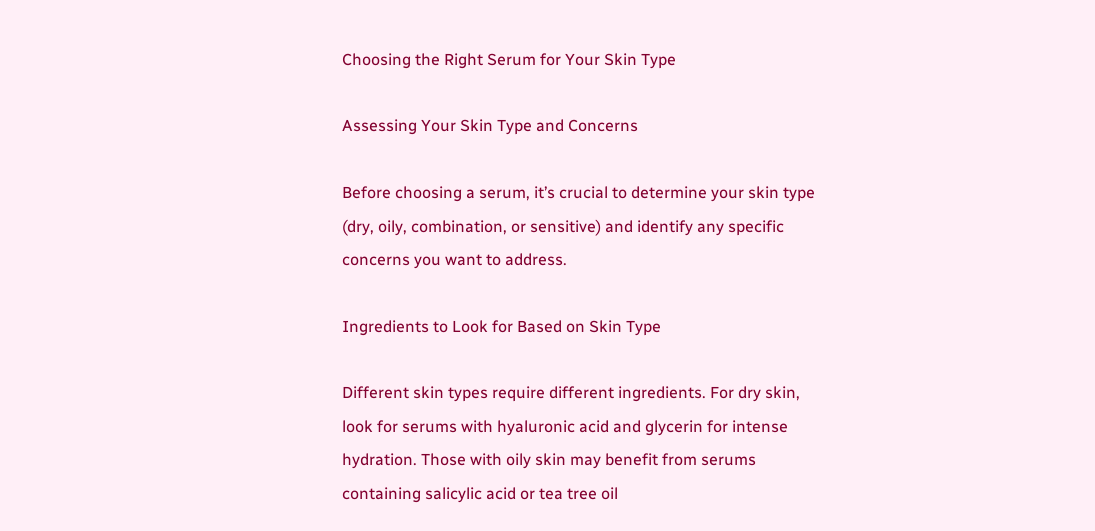Choosing the Right Serum for Your Skin Type

Assessing Your Skin Type and Concerns

Before choosing a serum, it’s crucial to determine your skin type (dry, oily, combination, or sensitive) and identify any specific concerns you want to address.

Ingredients to Look for Based on Skin Type

Different skin types require different ingredients. For dry skin, look for serums with hyaluronic acid and glycerin for intense hydration. Those with oily skin may benefit from serums containing salicylic acid or tea tree oil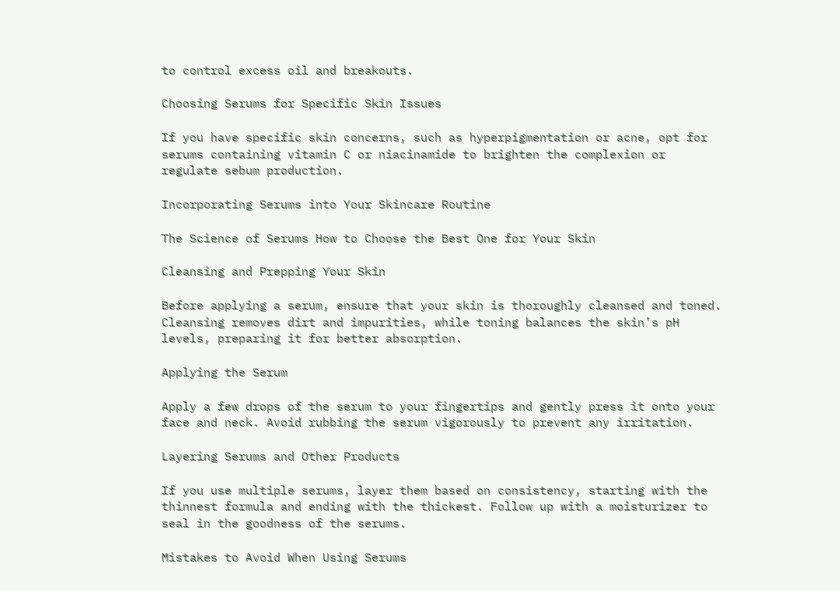to control excess oil and breakouts.

Choosing Serums for Specific Skin Issues

If you have specific skin concerns, such as hyperpigmentation or acne, opt for serums containing vitamin C or niacinamide to brighten the complexion or regulate sebum production.

Incorporating Serums into Your Skincare Routine

The Science of Serums How to Choose the Best One for Your Skin

Cleansing and Prepping Your Skin

Before applying a serum, ensure that your skin is thoroughly cleansed and toned. Cleansing removes dirt and impurities, while toning balances the skin’s pH levels, preparing it for better absorption.

Applying the Serum

Apply a few drops of the serum to your fingertips and gently press it onto your face and neck. Avoid rubbing the serum vigorously to prevent any irritation.

Layering Serums and Other Products

If you use multiple serums, layer them based on consistency, starting with the thinnest formula and ending with the thickest. Follow up with a moisturizer to seal in the goodness of the serums.

Mistakes to Avoid When Using Serums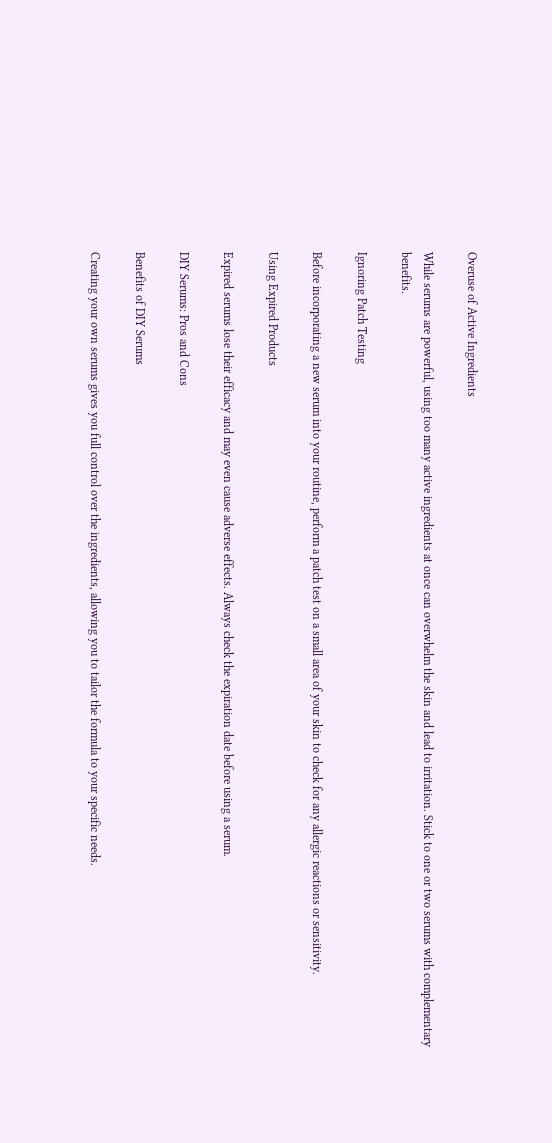Overuse of Active Ingredients

While serums are powerful, using too many active ingredients at once can overwhelm the skin and lead to irritation. Stick to one or two serums with complementary benefits.

Ignoring Patch Testing

Before incorporating a new serum into your routine, perform a patch test on a small area of your skin to check for any allergic reactions or sensitivity.

Using Expired Products

Expired serums lose their efficacy and may even cause adverse effects. Always check the expiration date before using a serum.

DIY Serums: Pros and Cons

Benefits of DIY Serums

Creating your own serums gives you full control over the ingredients, allowing you to tailor the formula to your specific needs.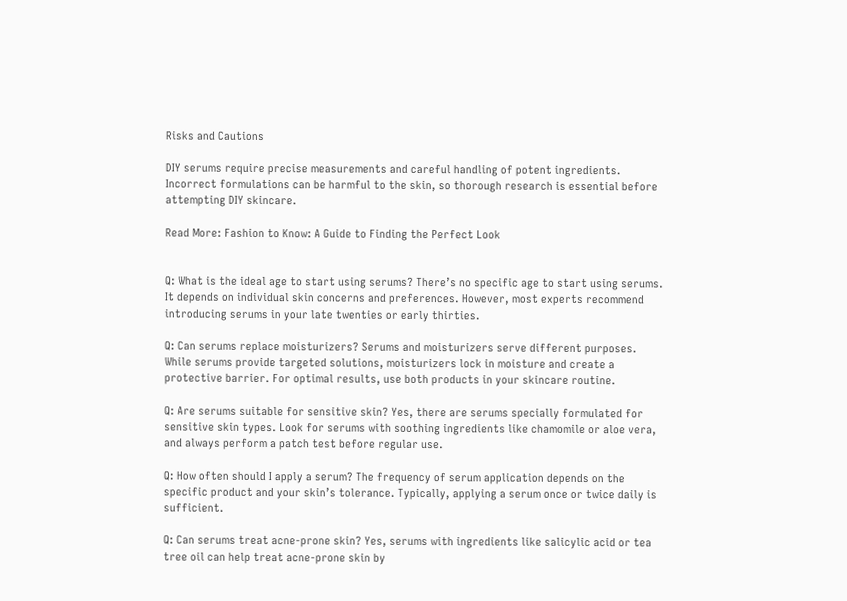Risks and Cautions

DIY serums require precise measurements and careful handling of potent ingredients. Incorrect formulations can be harmful to the skin, so thorough research is essential before attempting DIY skincare.

Read More: Fashion to Know: A Guide to Finding the Perfect Look


Q: What is the ideal age to start using serums? There’s no specific age to start using serums. It depends on individual skin concerns and preferences. However, most experts recommend introducing serums in your late twenties or early thirties.

Q: Can serums replace moisturizers? Serums and moisturizers serve different purposes. While serums provide targeted solutions, moisturizers lock in moisture and create a protective barrier. For optimal results, use both products in your skincare routine.

Q: Are serums suitable for sensitive skin? Yes, there are serums specially formulated for sensitive skin types. Look for serums with soothing ingredients like chamomile or aloe vera, and always perform a patch test before regular use.

Q: How often should I apply a serum? The frequency of serum application depends on the specific product and your skin’s tolerance. Typically, applying a serum once or twice daily is sufficient.

Q: Can serums treat acne-prone skin? Yes, serums with ingredients like salicylic acid or tea tree oil can help treat acne-prone skin by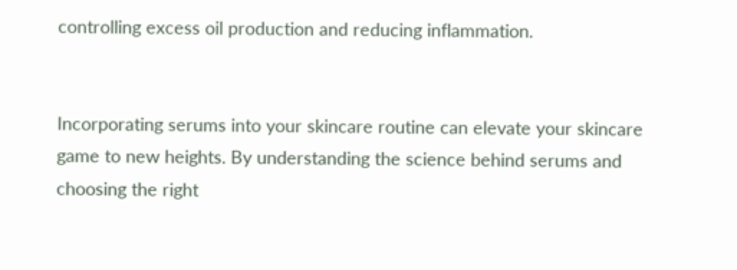controlling excess oil production and reducing inflammation.


Incorporating serums into your skincare routine can elevate your skincare game to new heights. By understanding the science behind serums and choosing the right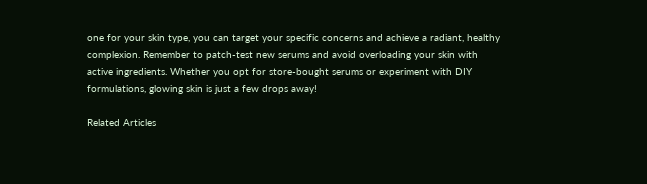one for your skin type, you can target your specific concerns and achieve a radiant, healthy complexion. Remember to patch-test new serums and avoid overloading your skin with active ingredients. Whether you opt for store-bought serums or experiment with DIY formulations, glowing skin is just a few drops away!

Related Articles